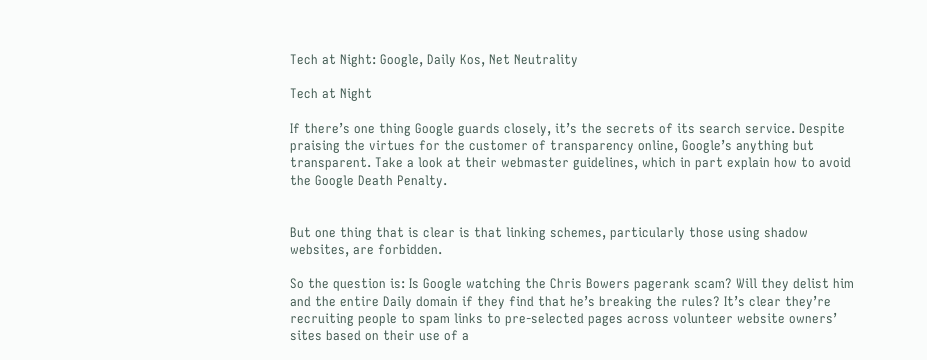Tech at Night: Google, Daily Kos, Net Neutrality

Tech at Night

If there’s one thing Google guards closely, it’s the secrets of its search service. Despite praising the virtues for the customer of transparency online, Google’s anything but transparent. Take a look at their webmaster guidelines, which in part explain how to avoid the Google Death Penalty.


But one thing that is clear is that linking schemes, particularly those using shadow websites, are forbidden.

So the question is: Is Google watching the Chris Bowers pagerank scam? Will they delist him and the entire Daily domain if they find that he’s breaking the rules? It’s clear they’re recruiting people to spam links to pre-selected pages across volunteer website owners’ sites based on their use of a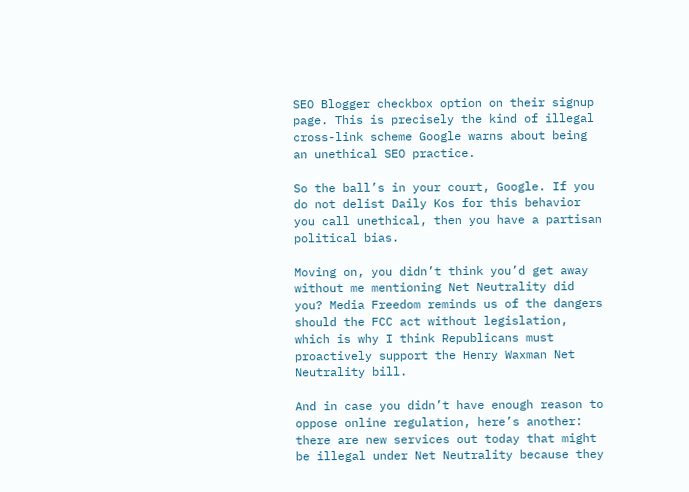SEO Blogger checkbox option on their signup page. This is precisely the kind of illegal cross-link scheme Google warns about being an unethical SEO practice.

So the ball’s in your court, Google. If you do not delist Daily Kos for this behavior you call unethical, then you have a partisan political bias.

Moving on, you didn’t think you’d get away without me mentioning Net Neutrality did you? Media Freedom reminds us of the dangers should the FCC act without legislation, which is why I think Republicans must proactively support the Henry Waxman Net Neutrality bill.

And in case you didn’t have enough reason to oppose online regulation, here’s another: there are new services out today that might be illegal under Net Neutrality because they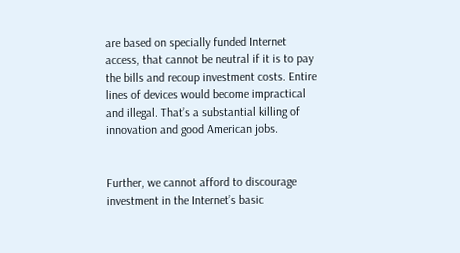are based on specially funded Internet access, that cannot be neutral if it is to pay the bills and recoup investment costs. Entire lines of devices would become impractical and illegal. That’s a substantial killing of innovation and good American jobs.


Further, we cannot afford to discourage investment in the Internet’s basic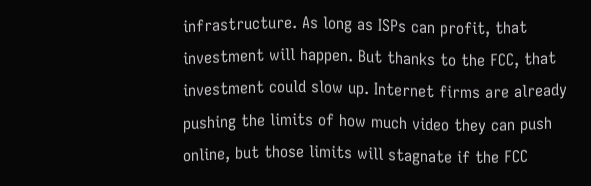infrastructure. As long as ISPs can profit, that investment will happen. But thanks to the FCC, that investment could slow up. Internet firms are already pushing the limits of how much video they can push online, but those limits will stagnate if the FCC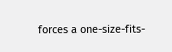forces a one-size-fits-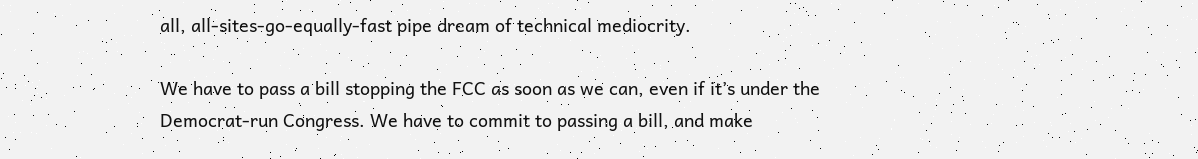all, all-sites-go-equally-fast pipe dream of technical mediocrity.

We have to pass a bill stopping the FCC as soon as we can, even if it’s under the Democrat-run Congress. We have to commit to passing a bill, and make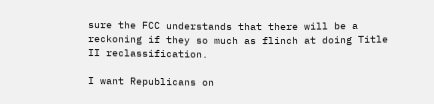sure the FCC understands that there will be a reckoning if they so much as flinch at doing Title II reclassification.

I want Republicans on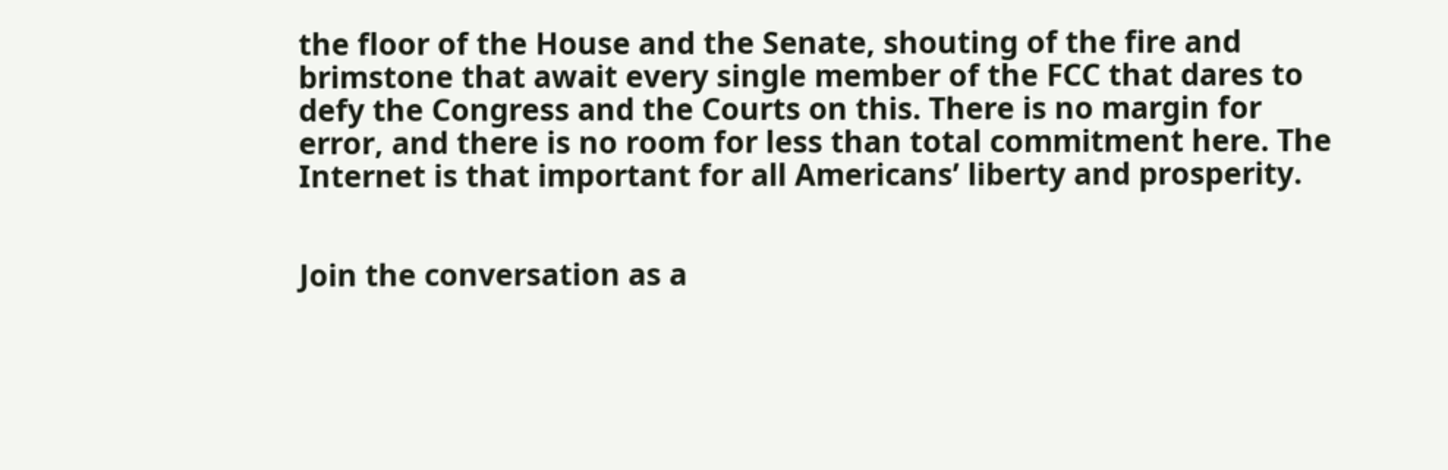the floor of the House and the Senate, shouting of the fire and brimstone that await every single member of the FCC that dares to defy the Congress and the Courts on this. There is no margin for error, and there is no room for less than total commitment here. The Internet is that important for all Americans’ liberty and prosperity.


Join the conversation as a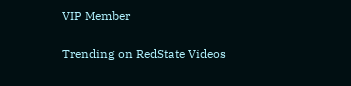VIP Member

Trending on RedState Videos